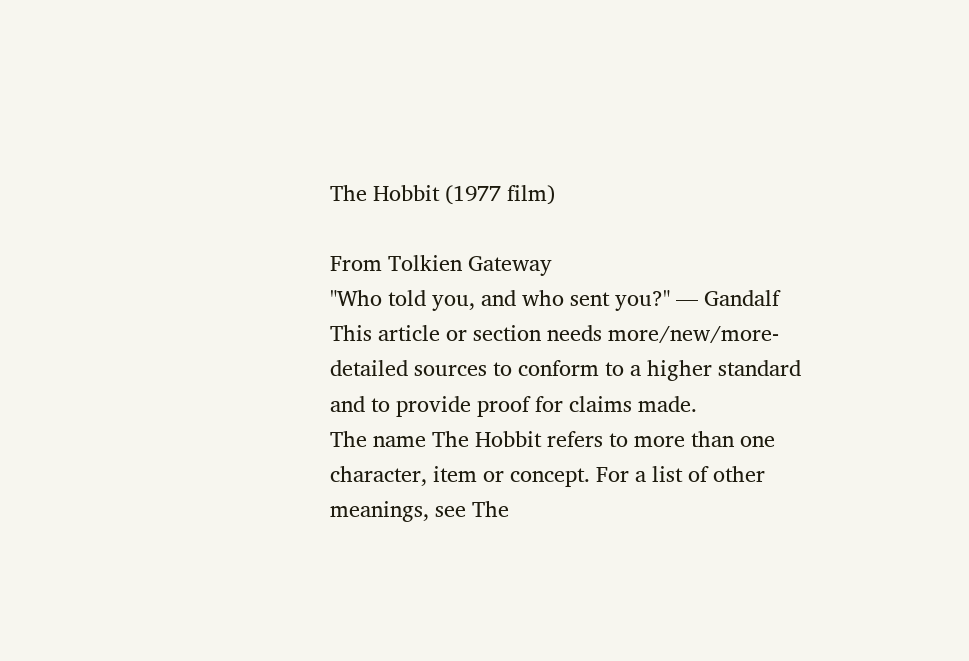The Hobbit (1977 film)

From Tolkien Gateway
"Who told you, and who sent you?" — Gandalf
This article or section needs more/new/more-detailed sources to conform to a higher standard and to provide proof for claims made.
The name The Hobbit refers to more than one character, item or concept. For a list of other meanings, see The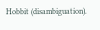Hobbit (disambiguation).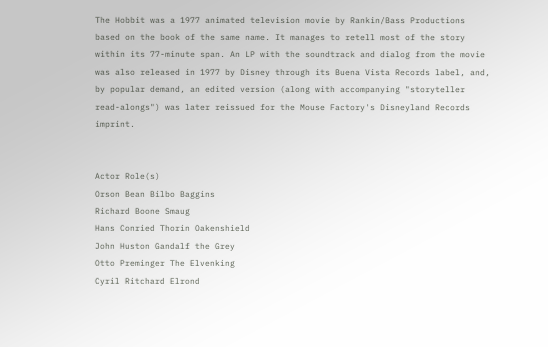The Hobbit was a 1977 animated television movie by Rankin/Bass Productions based on the book of the same name. It manages to retell most of the story within its 77-minute span. An LP with the soundtrack and dialog from the movie was also released in 1977 by Disney through its Buena Vista Records label, and, by popular demand, an edited version (along with accompanying "storyteller read-alongs") was later reissued for the Mouse Factory's Disneyland Records imprint.


Actor Role(s)
Orson Bean Bilbo Baggins
Richard Boone Smaug
Hans Conried Thorin Oakenshield
John Huston Gandalf the Grey
Otto Preminger The Elvenking
Cyril Ritchard Elrond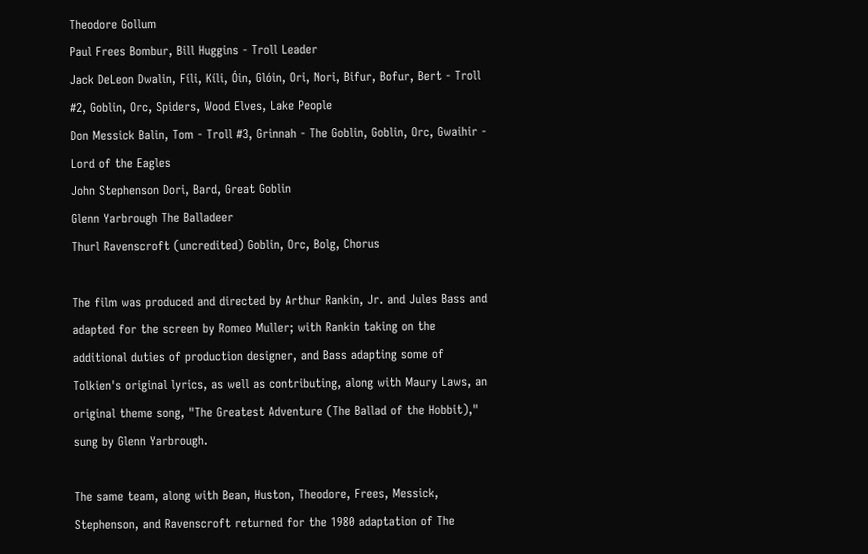Theodore Gollum
Paul Frees Bombur, Bill Huggins - Troll Leader
Jack DeLeon Dwalin, Fíli, Kíli, Óin, Glóin, Ori, Nori, Bifur, Bofur, Bert - Troll #2, Goblin, Orc, Spiders, Wood Elves, Lake People
Don Messick Balin, Tom - Troll #3, Grinnah - The Goblin, Goblin, Orc, Gwaihir - Lord of the Eagles
John Stephenson Dori, Bard, Great Goblin
Glenn Yarbrough The Balladeer
Thurl Ravenscroft (uncredited) Goblin, Orc, Bolg, Chorus

The film was produced and directed by Arthur Rankin, Jr. and Jules Bass and adapted for the screen by Romeo Muller; with Rankin taking on the additional duties of production designer, and Bass adapting some of Tolkien's original lyrics, as well as contributing, along with Maury Laws, an original theme song, "The Greatest Adventure (The Ballad of the Hobbit)," sung by Glenn Yarbrough.

The same team, along with Bean, Huston, Theodore, Frees, Messick, Stephenson, and Ravenscroft returned for the 1980 adaptation of The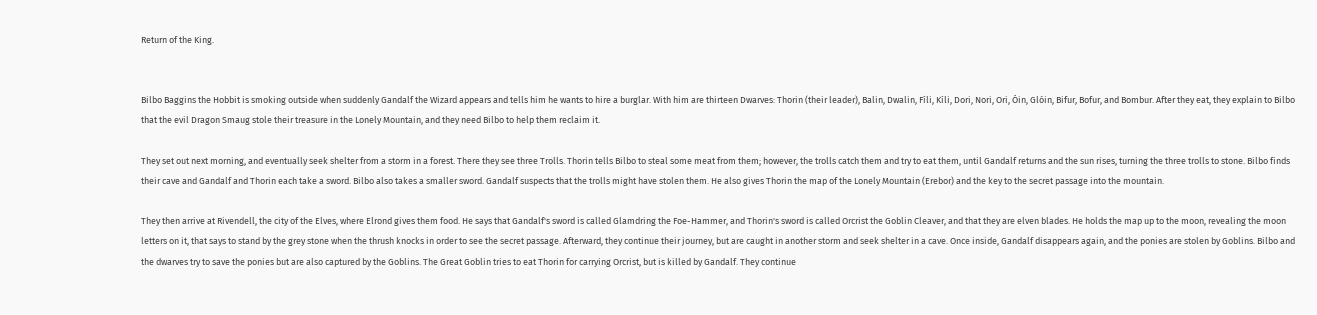Return of the King.


Bilbo Baggins the Hobbit is smoking outside when suddenly Gandalf the Wizard appears and tells him he wants to hire a burglar. With him are thirteen Dwarves: Thorin (their leader), Balin, Dwalin, Fíli, Kíli, Dori, Nori, Ori, Óin, Glóin, Bifur, Bofur, and Bombur. After they eat, they explain to Bilbo that the evil Dragon Smaug stole their treasure in the Lonely Mountain, and they need Bilbo to help them reclaim it.

They set out next morning, and eventually seek shelter from a storm in a forest. There they see three Trolls. Thorin tells Bilbo to steal some meat from them; however, the trolls catch them and try to eat them, until Gandalf returns and the sun rises, turning the three trolls to stone. Bilbo finds their cave and Gandalf and Thorin each take a sword. Bilbo also takes a smaller sword. Gandalf suspects that the trolls might have stolen them. He also gives Thorin the map of the Lonely Mountain (Erebor) and the key to the secret passage into the mountain.

They then arrive at Rivendell, the city of the Elves, where Elrond gives them food. He says that Gandalf's sword is called Glamdring the Foe-Hammer, and Thorin's sword is called Orcrist the Goblin Cleaver, and that they are elven blades. He holds the map up to the moon, revealing the moon letters on it, that says to stand by the grey stone when the thrush knocks in order to see the secret passage. Afterward, they continue their journey, but are caught in another storm and seek shelter in a cave. Once inside, Gandalf disappears again, and the ponies are stolen by Goblins. Bilbo and the dwarves try to save the ponies but are also captured by the Goblins. The Great Goblin tries to eat Thorin for carrying Orcrist, but is killed by Gandalf. They continue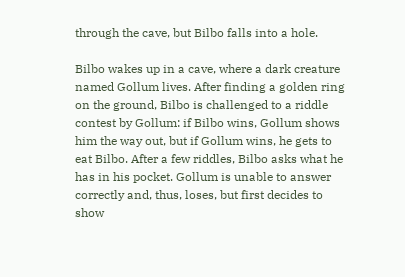through the cave, but Bilbo falls into a hole.

Bilbo wakes up in a cave, where a dark creature named Gollum lives. After finding a golden ring on the ground, Bilbo is challenged to a riddle contest by Gollum: if Bilbo wins, Gollum shows him the way out, but if Gollum wins, he gets to eat Bilbo. After a few riddles, Bilbo asks what he has in his pocket. Gollum is unable to answer correctly and, thus, loses, but first decides to show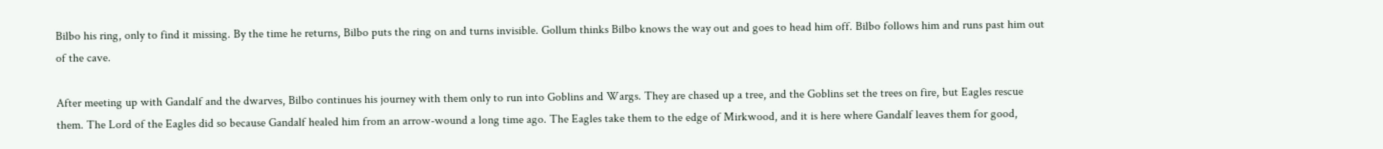Bilbo his ring, only to find it missing. By the time he returns, Bilbo puts the ring on and turns invisible. Gollum thinks Bilbo knows the way out and goes to head him off. Bilbo follows him and runs past him out of the cave.

After meeting up with Gandalf and the dwarves, Bilbo continues his journey with them only to run into Goblins and Wargs. They are chased up a tree, and the Goblins set the trees on fire, but Eagles rescue them. The Lord of the Eagles did so because Gandalf healed him from an arrow-wound a long time ago. The Eagles take them to the edge of Mirkwood, and it is here where Gandalf leaves them for good,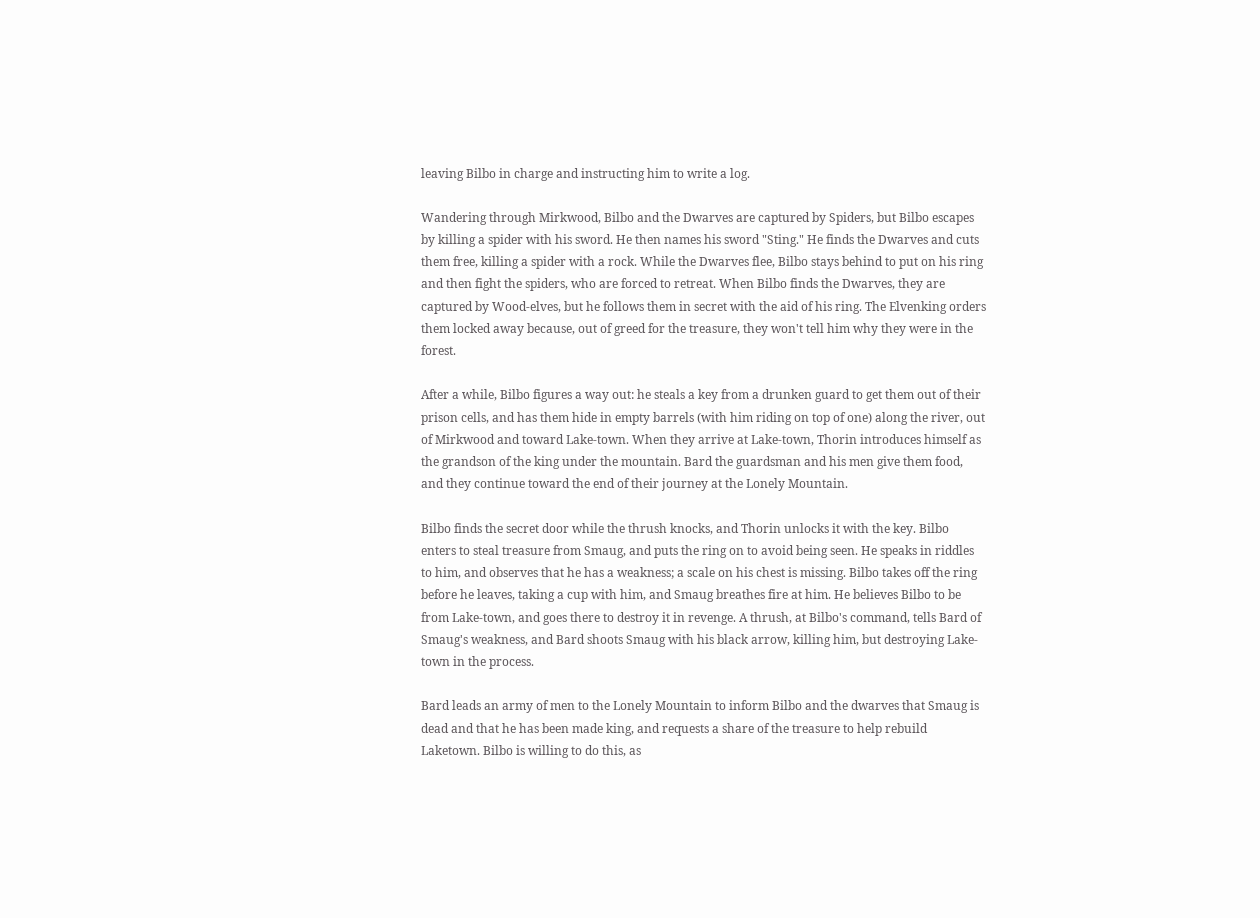leaving Bilbo in charge and instructing him to write a log.

Wandering through Mirkwood, Bilbo and the Dwarves are captured by Spiders, but Bilbo escapes by killing a spider with his sword. He then names his sword "Sting." He finds the Dwarves and cuts them free, killing a spider with a rock. While the Dwarves flee, Bilbo stays behind to put on his ring and then fight the spiders, who are forced to retreat. When Bilbo finds the Dwarves, they are captured by Wood-elves, but he follows them in secret with the aid of his ring. The Elvenking orders them locked away because, out of greed for the treasure, they won't tell him why they were in the forest.

After a while, Bilbo figures a way out: he steals a key from a drunken guard to get them out of their prison cells, and has them hide in empty barrels (with him riding on top of one) along the river, out of Mirkwood and toward Lake-town. When they arrive at Lake-town, Thorin introduces himself as the grandson of the king under the mountain. Bard the guardsman and his men give them food, and they continue toward the end of their journey at the Lonely Mountain.

Bilbo finds the secret door while the thrush knocks, and Thorin unlocks it with the key. Bilbo enters to steal treasure from Smaug, and puts the ring on to avoid being seen. He speaks in riddles to him, and observes that he has a weakness; a scale on his chest is missing. Bilbo takes off the ring before he leaves, taking a cup with him, and Smaug breathes fire at him. He believes Bilbo to be from Lake-town, and goes there to destroy it in revenge. A thrush, at Bilbo's command, tells Bard of Smaug's weakness, and Bard shoots Smaug with his black arrow, killing him, but destroying Lake-town in the process.

Bard leads an army of men to the Lonely Mountain to inform Bilbo and the dwarves that Smaug is dead and that he has been made king, and requests a share of the treasure to help rebuild Laketown. Bilbo is willing to do this, as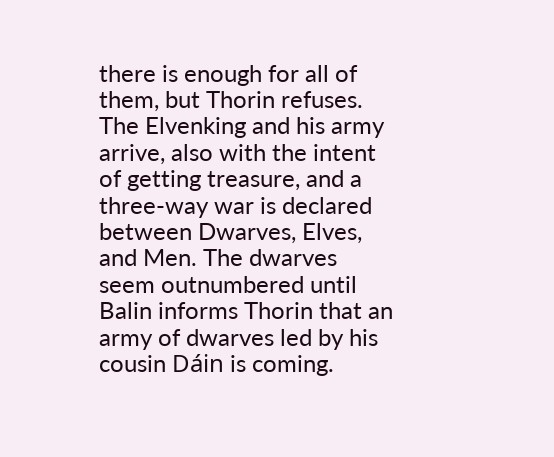there is enough for all of them, but Thorin refuses. The Elvenking and his army arrive, also with the intent of getting treasure, and a three-way war is declared between Dwarves, Elves, and Men. The dwarves seem outnumbered until Balin informs Thorin that an army of dwarves led by his cousin Dáin is coming.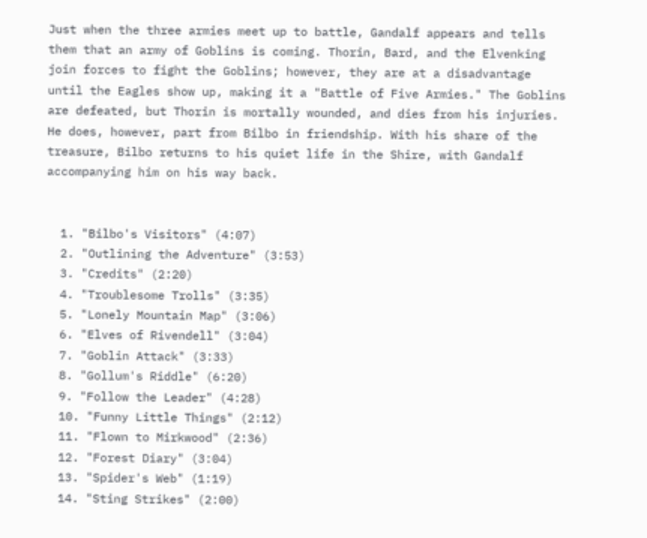Just when the three armies meet up to battle, Gandalf appears and tells them that an army of Goblins is coming. Thorin, Bard, and the Elvenking join forces to fight the Goblins; however, they are at a disadvantage until the Eagles show up, making it a "Battle of Five Armies." The Goblins are defeated, but Thorin is mortally wounded, and dies from his injuries. He does, however, part from Bilbo in friendship. With his share of the treasure, Bilbo returns to his quiet life in the Shire, with Gandalf accompanying him on his way back.


  1. "Bilbo's Visitors" (4:07)
  2. "Outlining the Adventure" (3:53)
  3. "Credits" (2:20)
  4. "Troublesome Trolls" (3:35)
  5. "Lonely Mountain Map" (3:06)
  6. "Elves of Rivendell" (3:04)
  7. "Goblin Attack" (3:33)
  8. "Gollum's Riddle" (6:20)
  9. "Follow the Leader" (4:28)
  10. "Funny Little Things" (2:12)
  11. "Flown to Mirkwood" (2:36)
  12. "Forest Diary" (3:04)
  13. "Spider's Web" (1:19)
  14. "Sting Strikes" (2:00)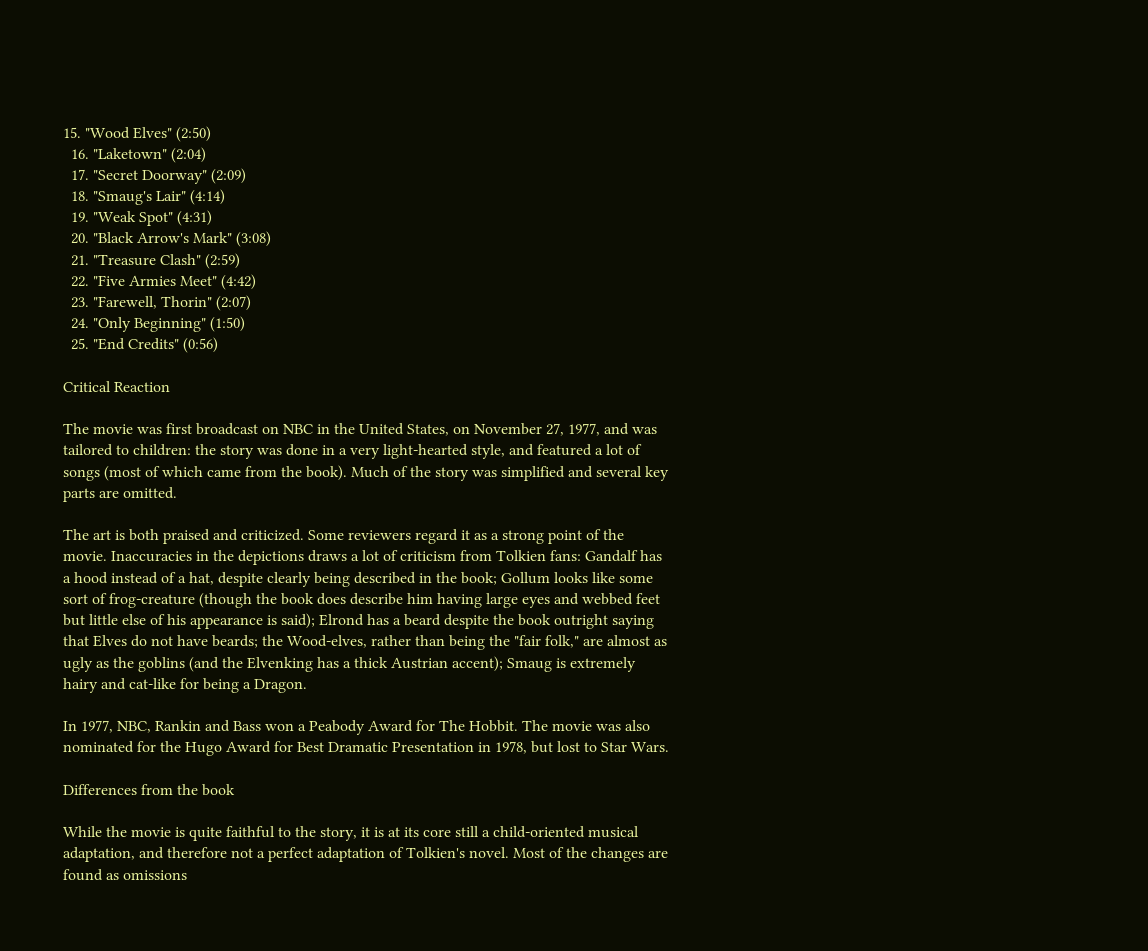15. "Wood Elves" (2:50)
  16. "Laketown" (2:04)
  17. "Secret Doorway" (2:09)
  18. "Smaug's Lair" (4:14)
  19. "Weak Spot" (4:31)
  20. "Black Arrow's Mark" (3:08)
  21. "Treasure Clash" (2:59)
  22. "Five Armies Meet" (4:42)
  23. "Farewell, Thorin" (2:07)
  24. "Only Beginning" (1:50)
  25. "End Credits" (0:56)

Critical Reaction

The movie was first broadcast on NBC in the United States, on November 27, 1977, and was tailored to children: the story was done in a very light-hearted style, and featured a lot of songs (most of which came from the book). Much of the story was simplified and several key parts are omitted.

The art is both praised and criticized. Some reviewers regard it as a strong point of the movie. Inaccuracies in the depictions draws a lot of criticism from Tolkien fans: Gandalf has a hood instead of a hat, despite clearly being described in the book; Gollum looks like some sort of frog-creature (though the book does describe him having large eyes and webbed feet but little else of his appearance is said); Elrond has a beard despite the book outright saying that Elves do not have beards; the Wood-elves, rather than being the "fair folk," are almost as ugly as the goblins (and the Elvenking has a thick Austrian accent); Smaug is extremely hairy and cat-like for being a Dragon.

In 1977, NBC, Rankin and Bass won a Peabody Award for The Hobbit. The movie was also nominated for the Hugo Award for Best Dramatic Presentation in 1978, but lost to Star Wars.

Differences from the book

While the movie is quite faithful to the story, it is at its core still a child-oriented musical adaptation, and therefore not a perfect adaptation of Tolkien's novel. Most of the changes are found as omissions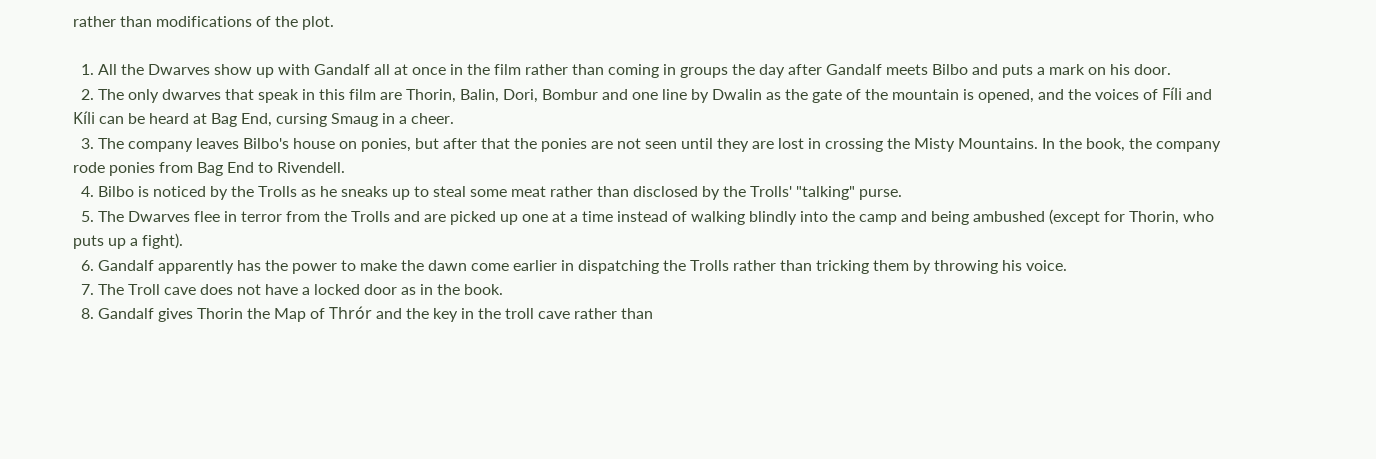rather than modifications of the plot.

  1. All the Dwarves show up with Gandalf all at once in the film rather than coming in groups the day after Gandalf meets Bilbo and puts a mark on his door.
  2. The only dwarves that speak in this film are Thorin, Balin, Dori, Bombur and one line by Dwalin as the gate of the mountain is opened, and the voices of Fíli and Kíli can be heard at Bag End, cursing Smaug in a cheer.
  3. The company leaves Bilbo's house on ponies, but after that the ponies are not seen until they are lost in crossing the Misty Mountains. In the book, the company rode ponies from Bag End to Rivendell.
  4. Bilbo is noticed by the Trolls as he sneaks up to steal some meat rather than disclosed by the Trolls' "talking" purse.
  5. The Dwarves flee in terror from the Trolls and are picked up one at a time instead of walking blindly into the camp and being ambushed (except for Thorin, who puts up a fight).
  6. Gandalf apparently has the power to make the dawn come earlier in dispatching the Trolls rather than tricking them by throwing his voice.
  7. The Troll cave does not have a locked door as in the book.
  8. Gandalf gives Thorin the Map of Thrór and the key in the troll cave rather than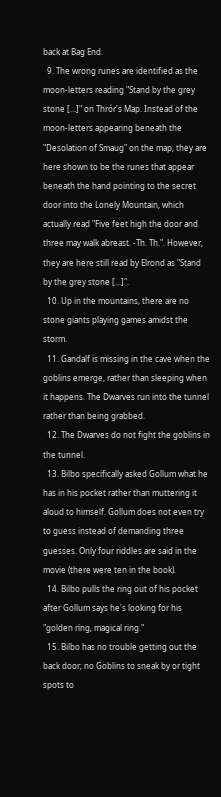back at Bag End.
  9. The wrong runes are identified as the moon-letters reading "Stand by the grey stone [...]" on Thrór's Map. Instead of the moon-letters appearing beneath the "Desolation of Smaug" on the map, they are here shown to be the runes that appear beneath the hand pointing to the secret door into the Lonely Mountain, which actually read "Five feet high the door and three may walk abreast. -Th. Th.". However, they are here still read by Elrond as "Stand by the grey stone [...]".
  10. Up in the mountains, there are no stone giants playing games amidst the storm.
  11. Gandalf is missing in the cave when the goblins emerge, rather than sleeping when it happens. The Dwarves run into the tunnel rather than being grabbed.
  12. The Dwarves do not fight the goblins in the tunnel.
  13. Bilbo specifically asked Gollum what he has in his pocket rather than muttering it aloud to himself. Gollum does not even try to guess instead of demanding three guesses. Only four riddles are said in the movie (there were ten in the book).
  14. Bilbo pulls the ring out of his pocket after Gollum says he's looking for his "golden ring, magical ring."
  15. Bilbo has no trouble getting out the back door; no Goblins to sneak by or tight spots to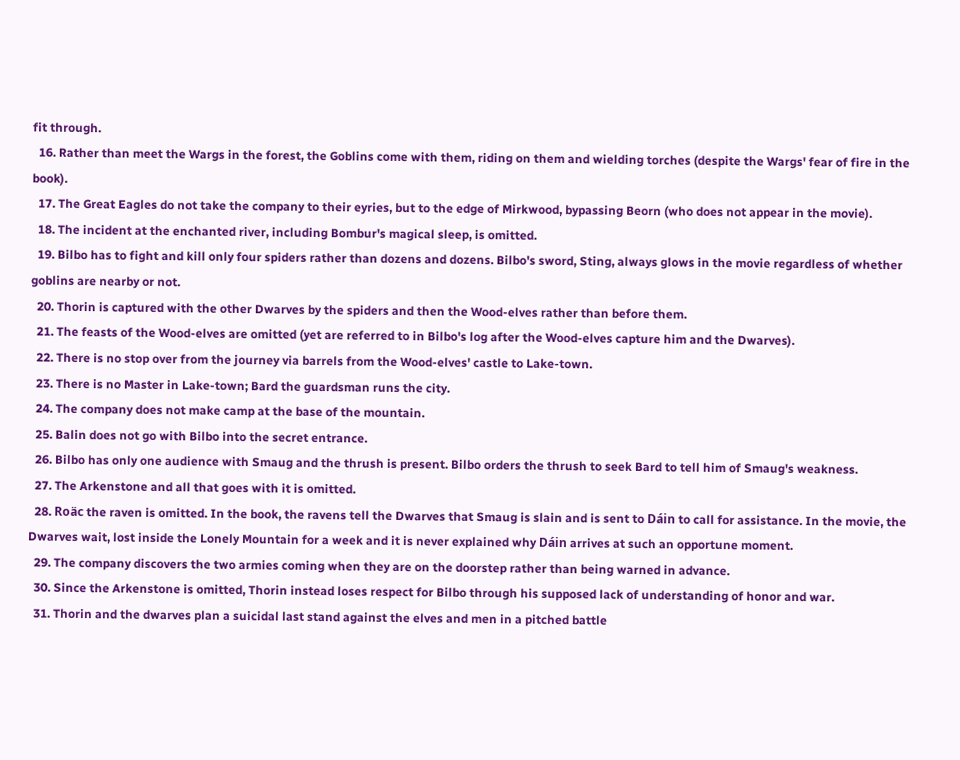fit through.
  16. Rather than meet the Wargs in the forest, the Goblins come with them, riding on them and wielding torches (despite the Wargs' fear of fire in the book).
  17. The Great Eagles do not take the company to their eyries, but to the edge of Mirkwood, bypassing Beorn (who does not appear in the movie).
  18. The incident at the enchanted river, including Bombur's magical sleep, is omitted.
  19. Bilbo has to fight and kill only four spiders rather than dozens and dozens. Bilbo's sword, Sting, always glows in the movie regardless of whether goblins are nearby or not.
  20. Thorin is captured with the other Dwarves by the spiders and then the Wood-elves rather than before them.
  21. The feasts of the Wood-elves are omitted (yet are referred to in Bilbo's log after the Wood-elves capture him and the Dwarves).
  22. There is no stop over from the journey via barrels from the Wood-elves' castle to Lake-town.
  23. There is no Master in Lake-town; Bard the guardsman runs the city.
  24. The company does not make camp at the base of the mountain.
  25. Balin does not go with Bilbo into the secret entrance.
  26. Bilbo has only one audience with Smaug and the thrush is present. Bilbo orders the thrush to seek Bard to tell him of Smaug's weakness.
  27. The Arkenstone and all that goes with it is omitted.
  28. Roäc the raven is omitted. In the book, the ravens tell the Dwarves that Smaug is slain and is sent to Dáin to call for assistance. In the movie, the Dwarves wait, lost inside the Lonely Mountain for a week and it is never explained why Dáin arrives at such an opportune moment.
  29. The company discovers the two armies coming when they are on the doorstep rather than being warned in advance.
  30. Since the Arkenstone is omitted, Thorin instead loses respect for Bilbo through his supposed lack of understanding of honor and war.
  31. Thorin and the dwarves plan a suicidal last stand against the elves and men in a pitched battle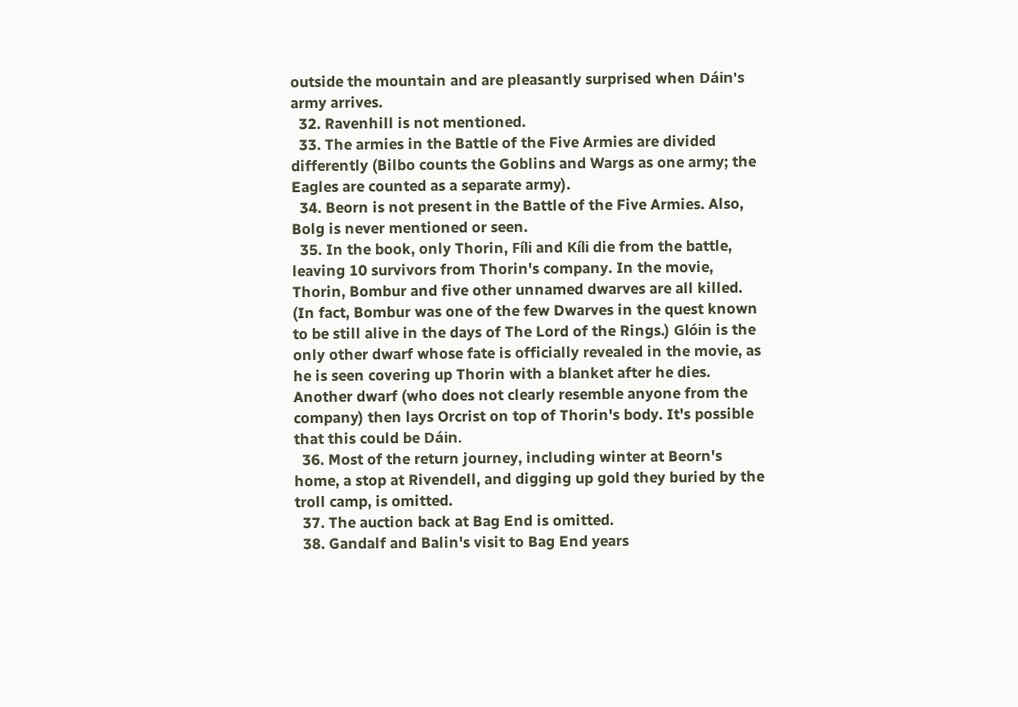outside the mountain and are pleasantly surprised when Dáin's army arrives.
  32. Ravenhill is not mentioned.
  33. The armies in the Battle of the Five Armies are divided differently (Bilbo counts the Goblins and Wargs as one army; the Eagles are counted as a separate army).
  34. Beorn is not present in the Battle of the Five Armies. Also, Bolg is never mentioned or seen.
  35. In the book, only Thorin, Fíli and Kíli die from the battle, leaving 10 survivors from Thorin's company. In the movie, Thorin, Bombur and five other unnamed dwarves are all killed. (In fact, Bombur was one of the few Dwarves in the quest known to be still alive in the days of The Lord of the Rings.) Glóin is the only other dwarf whose fate is officially revealed in the movie, as he is seen covering up Thorin with a blanket after he dies. Another dwarf (who does not clearly resemble anyone from the company) then lays Orcrist on top of Thorin's body. It's possible that this could be Dáin.
  36. Most of the return journey, including winter at Beorn's home, a stop at Rivendell, and digging up gold they buried by the troll camp, is omitted.
  37. The auction back at Bag End is omitted.
  38. Gandalf and Balin's visit to Bag End years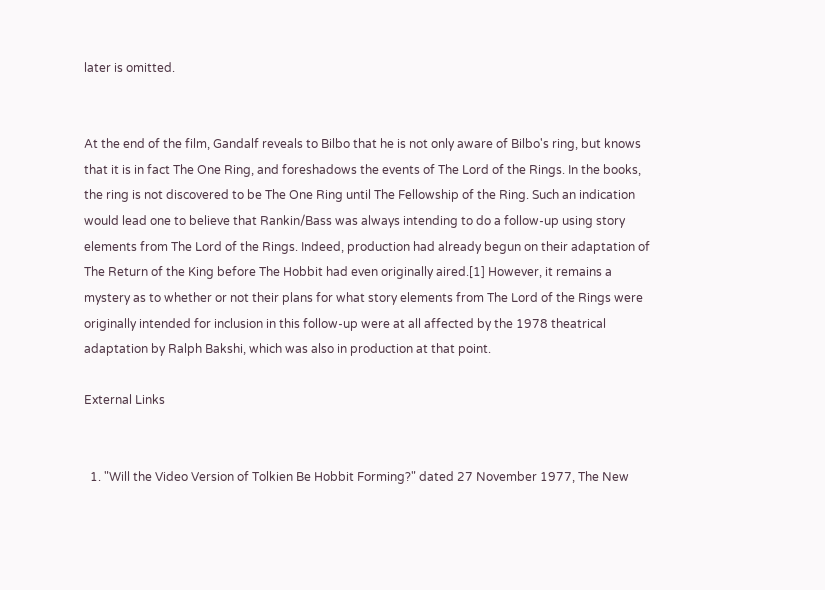later is omitted.


At the end of the film, Gandalf reveals to Bilbo that he is not only aware of Bilbo's ring, but knows that it is in fact The One Ring, and foreshadows the events of The Lord of the Rings. In the books, the ring is not discovered to be The One Ring until The Fellowship of the Ring. Such an indication would lead one to believe that Rankin/Bass was always intending to do a follow-up using story elements from The Lord of the Rings. Indeed, production had already begun on their adaptation of The Return of the King before The Hobbit had even originally aired.[1] However, it remains a mystery as to whether or not their plans for what story elements from The Lord of the Rings were originally intended for inclusion in this follow-up were at all affected by the 1978 theatrical adaptation by Ralph Bakshi, which was also in production at that point.

External Links


  1. "Will the Video Version of Tolkien Be Hobbit Forming?" dated 27 November 1977, The New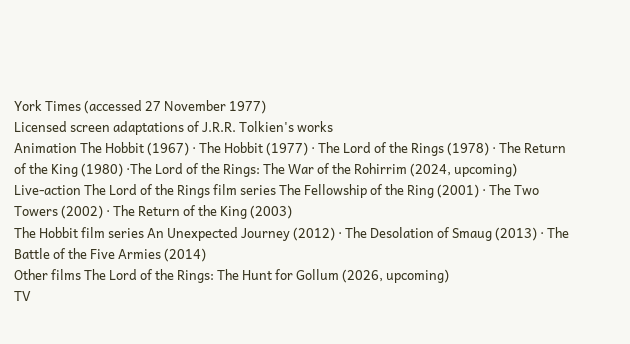York Times (accessed 27 November 1977)
Licensed screen adaptations of J.R.R. Tolkien's works
Animation The Hobbit (1967) · The Hobbit (1977) · The Lord of the Rings (1978) · The Return of the King (1980) ·The Lord of the Rings: The War of the Rohirrim (2024, upcoming)
Live-action The Lord of the Rings film series The Fellowship of the Ring (2001) · The Two Towers (2002) · The Return of the King (2003)
The Hobbit film series An Unexpected Journey (2012) · The Desolation of Smaug (2013) · The Battle of the Five Armies (2014)
Other films The Lord of the Rings: The Hunt for Gollum (2026, upcoming)
TV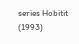series Hobitit (1993)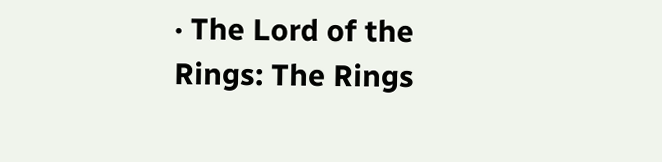· The Lord of the Rings: The Rings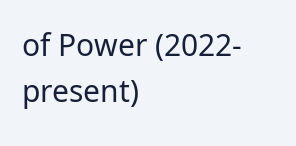of Power (2022-present)